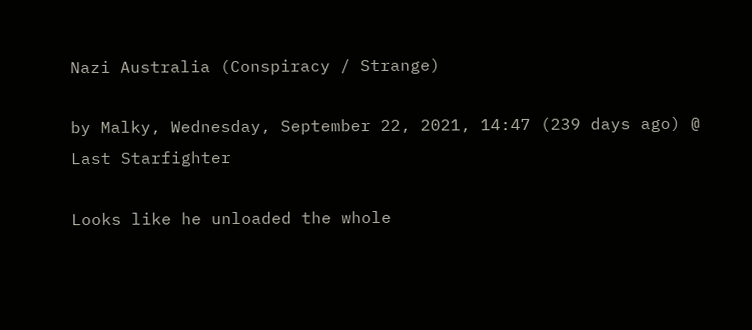Nazi Australia (Conspiracy / Strange)

by Malky, Wednesday, September 22, 2021, 14:47 (239 days ago) @ Last Starfighter

Looks like he unloaded the whole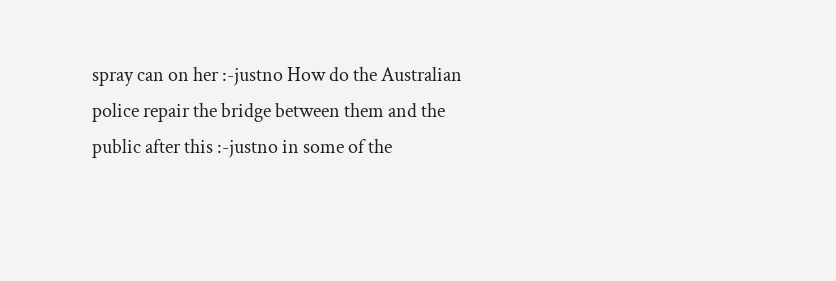spray can on her :-justno How do the Australian police repair the bridge between them and the public after this :-justno in some of the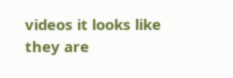videos it looks like they are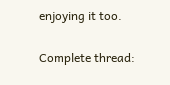enjoying it too.

Complete thread: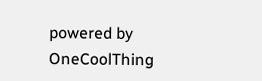powered by OneCoolThing